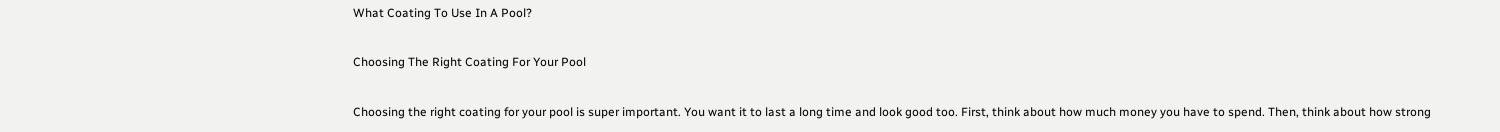What Coating To Use In A Pool?

Choosing The Right Coating For Your Pool

Choosing the right coating for your pool is super important. You want it to last a long time and look good too. First, think about how much money you have to spend. Then, think about how strong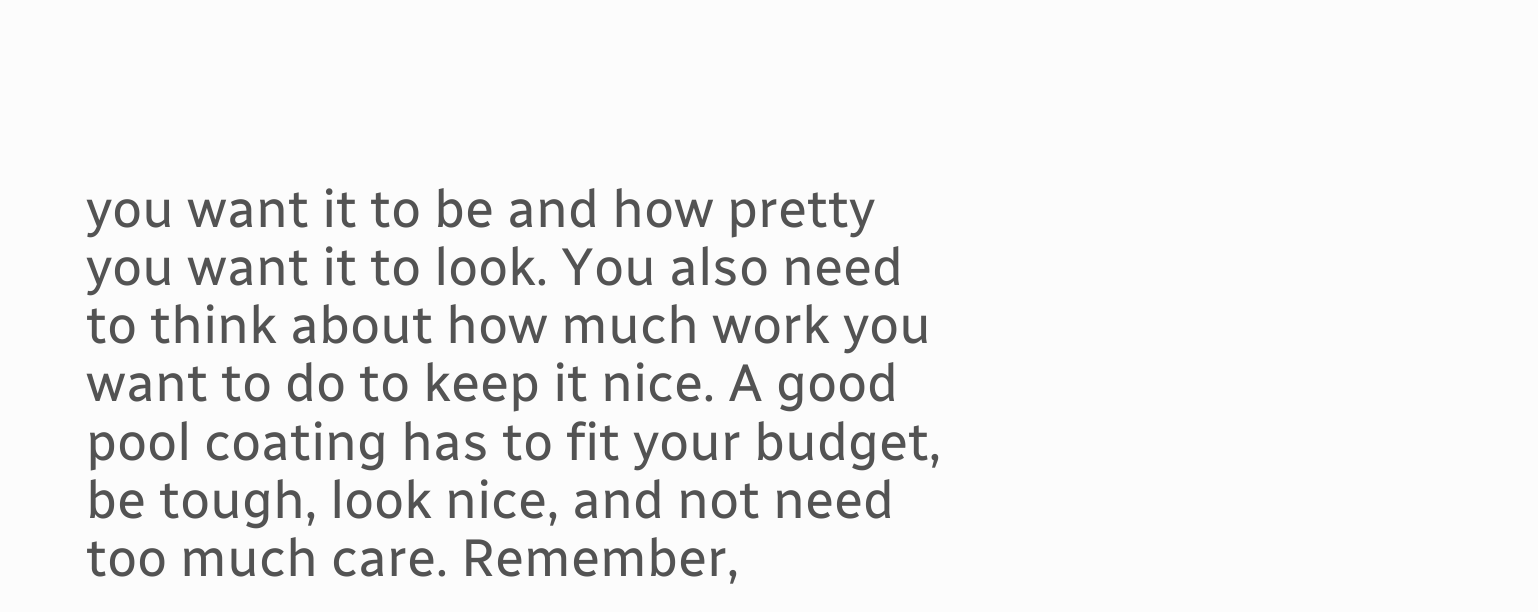you want it to be and how pretty you want it to look. You also need to think about how much work you want to do to keep it nice. A good pool coating has to fit your budget, be tough, look nice, and not need too much care. Remember,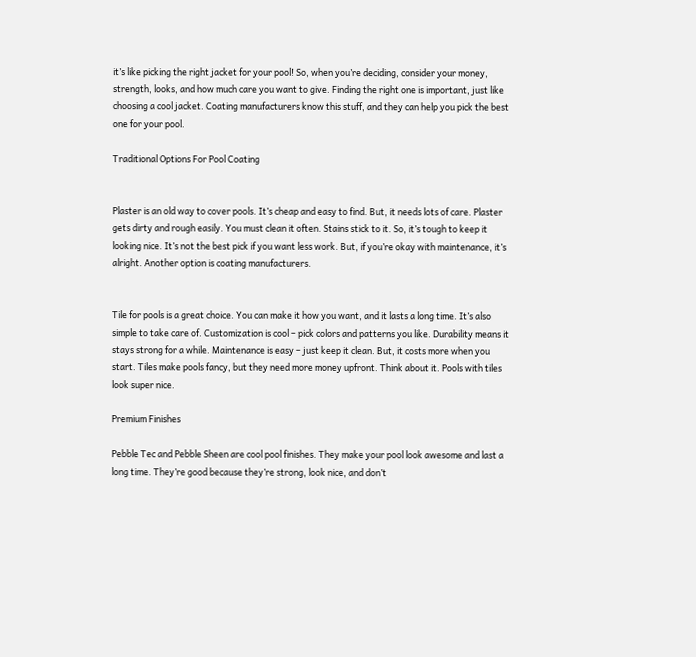it’s like picking the right jacket for your pool! So, when you’re deciding, consider your money, strength, looks, and how much care you want to give. Finding the right one is important, just like choosing a cool jacket. Coating manufacturers know this stuff, and they can help you pick the best one for your pool.

Traditional Options For Pool Coating


Plaster is an old way to cover pools. It’s cheap and easy to find. But, it needs lots of care. Plaster gets dirty and rough easily. You must clean it often. Stains stick to it. So, it’s tough to keep it looking nice. It’s not the best pick if you want less work. But, if you’re okay with maintenance, it’s alright. Another option is coating manufacturers.


Tile for pools is a great choice. You can make it how you want, and it lasts a long time. It’s also simple to take care of. Customization is cool – pick colors and patterns you like. Durability means it stays strong for a while. Maintenance is easy – just keep it clean. But, it costs more when you start. Tiles make pools fancy, but they need more money upfront. Think about it. Pools with tiles look super nice.

Premium Finishes

Pebble Tec and Pebble Sheen are cool pool finishes. They make your pool look awesome and last a long time. They’re good because they’re strong, look nice, and don’t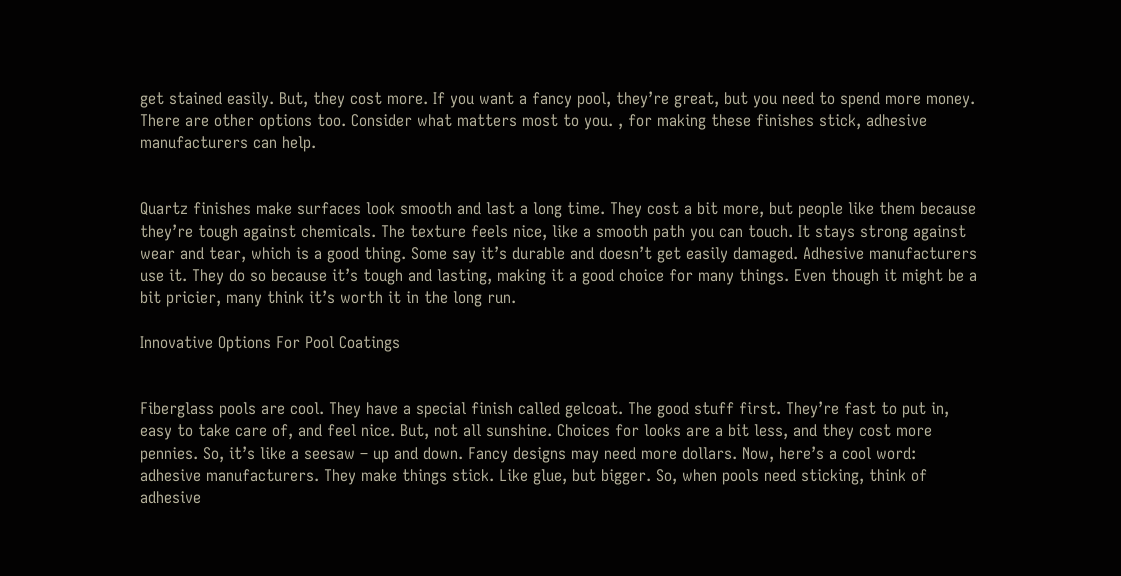get stained easily. But, they cost more. If you want a fancy pool, they’re great, but you need to spend more money. There are other options too. Consider what matters most to you. , for making these finishes stick, adhesive manufacturers can help.


Quartz finishes make surfaces look smooth and last a long time. They cost a bit more, but people like them because they’re tough against chemicals. The texture feels nice, like a smooth path you can touch. It stays strong against wear and tear, which is a good thing. Some say it’s durable and doesn’t get easily damaged. Adhesive manufacturers use it. They do so because it’s tough and lasting, making it a good choice for many things. Even though it might be a bit pricier, many think it’s worth it in the long run.

Innovative Options For Pool Coatings


Fiberglass pools are cool. They have a special finish called gelcoat. The good stuff first. They’re fast to put in, easy to take care of, and feel nice. But, not all sunshine. Choices for looks are a bit less, and they cost more pennies. So, it’s like a seesaw – up and down. Fancy designs may need more dollars. Now, here’s a cool word: adhesive manufacturers. They make things stick. Like glue, but bigger. So, when pools need sticking, think of adhesive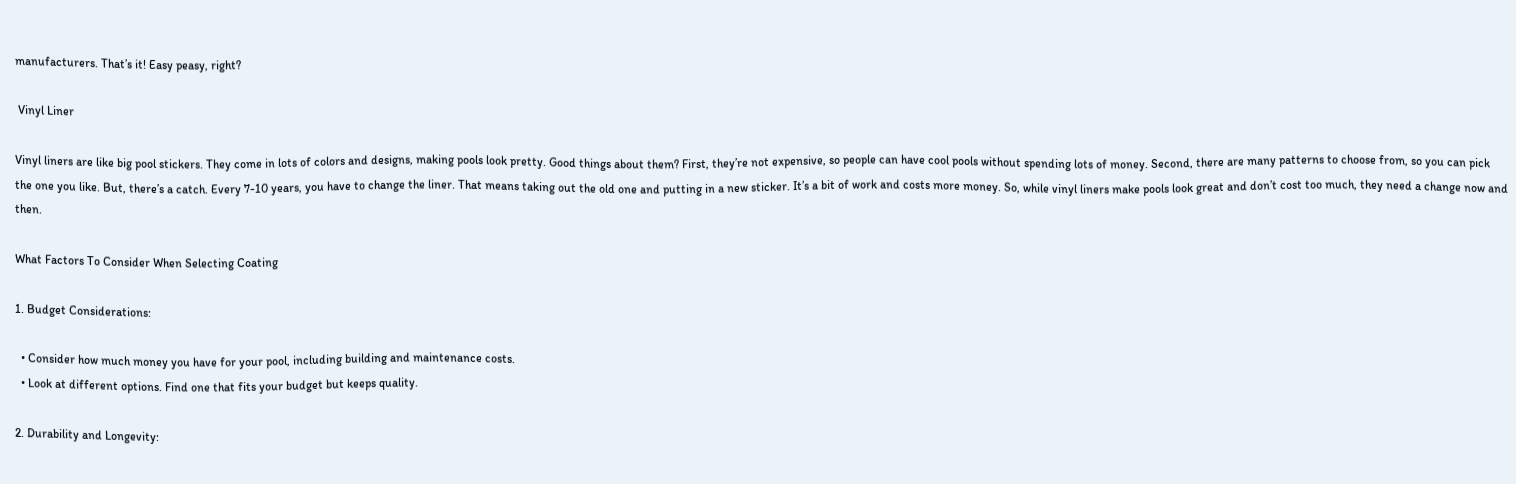manufacturers. That’s it! Easy peasy, right?

 Vinyl Liner

Vinyl liners are like big pool stickers. They come in lots of colors and designs, making pools look pretty. Good things about them? First, they’re not expensive, so people can have cool pools without spending lots of money. Second, there are many patterns to choose from, so you can pick the one you like. But, there’s a catch. Every 7-10 years, you have to change the liner. That means taking out the old one and putting in a new sticker. It’s a bit of work and costs more money. So, while vinyl liners make pools look great and don’t cost too much, they need a change now and then.

What Factors To Consider When Selecting Coating

1. Budget Considerations:

  • Consider how much money you have for your pool, including building and maintenance costs.
  • Look at different options. Find one that fits your budget but keeps quality.

2. Durability and Longevity: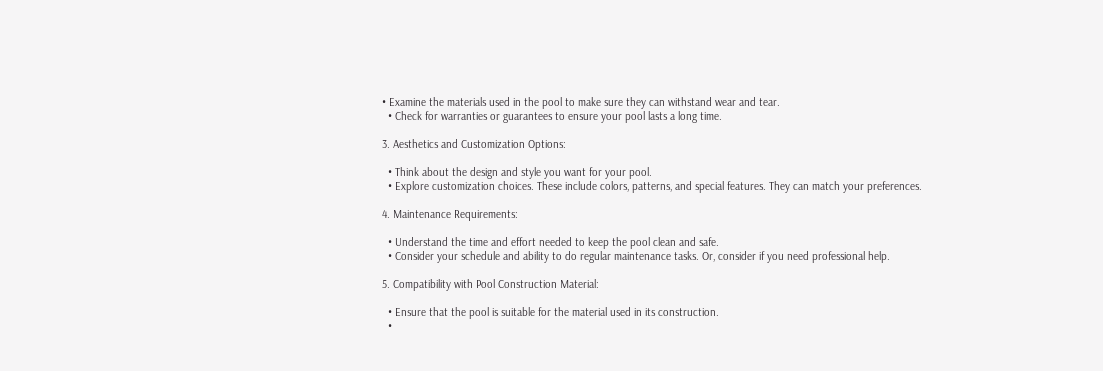• Examine the materials used in the pool to make sure they can withstand wear and tear.
  • Check for warranties or guarantees to ensure your pool lasts a long time.

3. Aesthetics and Customization Options:

  • Think about the design and style you want for your pool.
  • Explore customization choices. These include colors, patterns, and special features. They can match your preferences.

4. Maintenance Requirements:

  • Understand the time and effort needed to keep the pool clean and safe.
  • Consider your schedule and ability to do regular maintenance tasks. Or, consider if you need professional help.

5. Compatibility with Pool Construction Material:

  • Ensure that the pool is suitable for the material used in its construction.
  •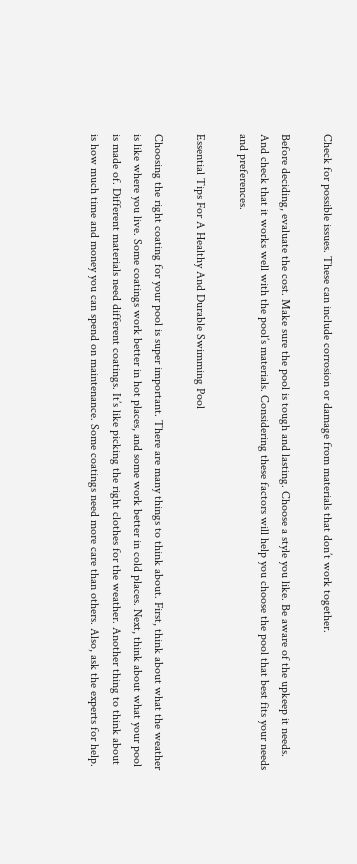Check for possible issues. These can include corrosion or damage from materials that don’t work together.

Before deciding, evaluate the cost. Make sure the pool is tough and lasting. Choose a style you like. Be aware of the upkeep it needs. And check that it works well with the pool’s materials. Considering these factors will help you choose the pool that best fits your needs and preferences.

Essential Tips For A Healthy And Durable Swimming Pool

Choosing the right coating for your pool is super important. There are many things to think about. First, think about what the weather is like where you live. Some coatings work better in hot places, and some work better in cold places. Next, think about what your pool is made of. Different materials need different coatings. It’s like picking the right clothes for the weather. Another thing to think about is how much time and money you can spend on maintenance. Some coatings need more care than others. Also, ask the experts for help.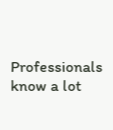Professionals know a lot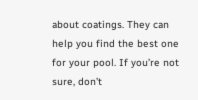about coatings. They can help you find the best one for your pool. If you’re not sure, don’t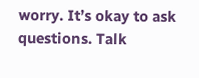worry. It’s okay to ask questions. Talk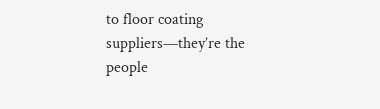to floor coating suppliers—they’re the people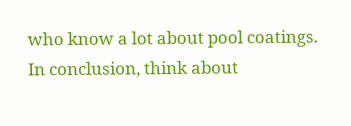who know a lot about pool coatings. In conclusion, think about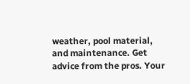weather, pool material, and maintenance. Get advice from the pros. Your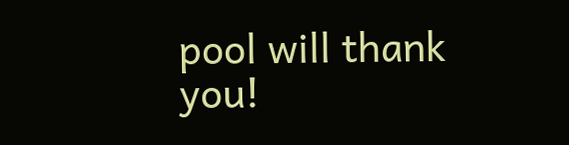pool will thank you!